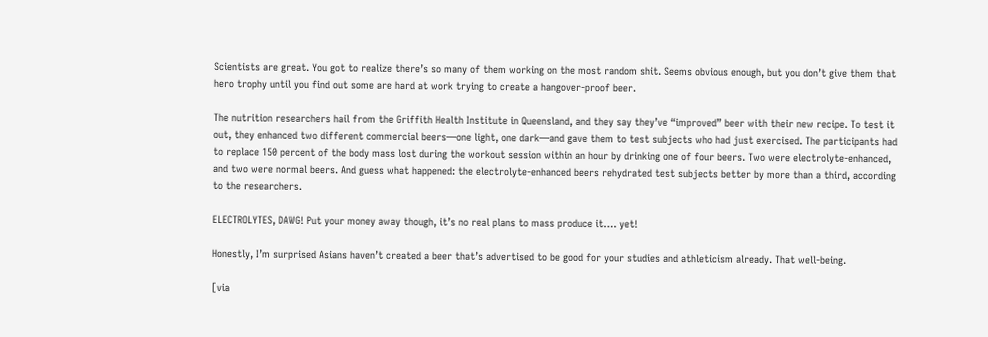Scientists are great. You got to realize there’s so many of them working on the most random shit. Seems obvious enough, but you don’t give them that hero trophy until you find out some are hard at work trying to create a hangover-proof beer.

The nutrition researchers hail from the Griffith Health Institute in Queensland, and they say they’ve “improved” beer with their new recipe. To test it out, they enhanced two different commercial beers—one light, one dark—and gave them to test subjects who had just exercised. The participants had to replace 150 percent of the body mass lost during the workout session within an hour by drinking one of four beers. Two were electrolyte-enhanced, and two were normal beers. And guess what happened: the electrolyte-enhanced beers rehydrated test subjects better by more than a third, according to the researchers.

ELECTROLYTES, DAWG! Put your money away though, it’s no real plans to mass produce it…. yet!

Honestly, I’m surprised Asians haven’t created a beer that’s advertised to be good for your studies and athleticism already. That well-being.

[via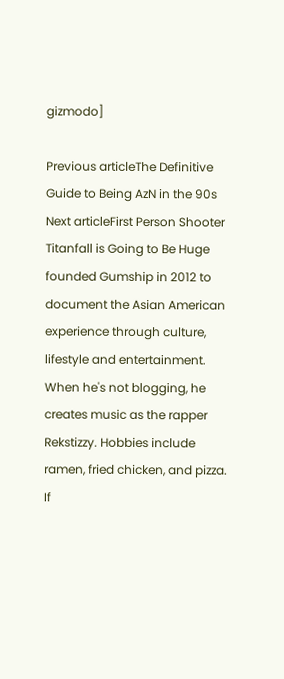gizmodo]

Previous articleThe Definitive Guide to Being AzN in the 90s
Next articleFirst Person Shooter Titanfall is Going to Be Huge
founded Gumship in 2012 to document the Asian American experience through culture, lifestyle and entertainment. When he's not blogging, he creates music as the rapper Rekstizzy. Hobbies include ramen, fried chicken, and pizza. If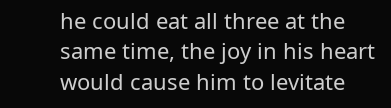he could eat all three at the same time, the joy in his heart would cause him to levitate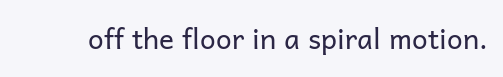off the floor in a spiral motion.